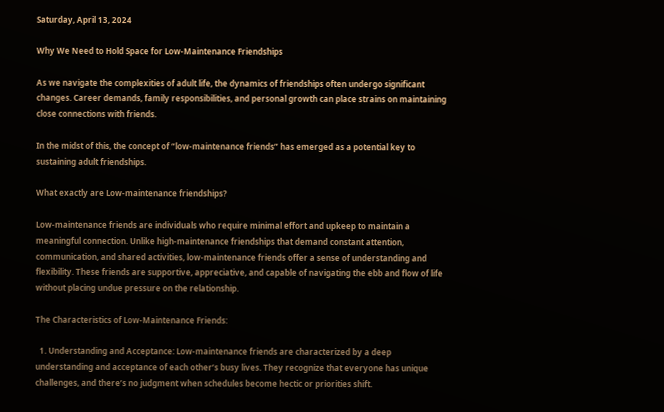Saturday, April 13, 2024

Why We Need to Hold Space for Low-Maintenance Friendships

As we navigate the complexities of adult life, the dynamics of friendships often undergo significant changes. Career demands, family responsibilities, and personal growth can place strains on maintaining close connections with friends.

In the midst of this, the concept of “low-maintenance friends” has emerged as a potential key to sustaining adult friendships.

What exactly are Low-maintenance friendships?

Low-maintenance friends are individuals who require minimal effort and upkeep to maintain a meaningful connection. Unlike high-maintenance friendships that demand constant attention, communication, and shared activities, low-maintenance friends offer a sense of understanding and flexibility. These friends are supportive, appreciative, and capable of navigating the ebb and flow of life without placing undue pressure on the relationship.

The Characteristics of Low-Maintenance Friends:

  1. Understanding and Acceptance: Low-maintenance friends are characterized by a deep understanding and acceptance of each other’s busy lives. They recognize that everyone has unique challenges, and there’s no judgment when schedules become hectic or priorities shift.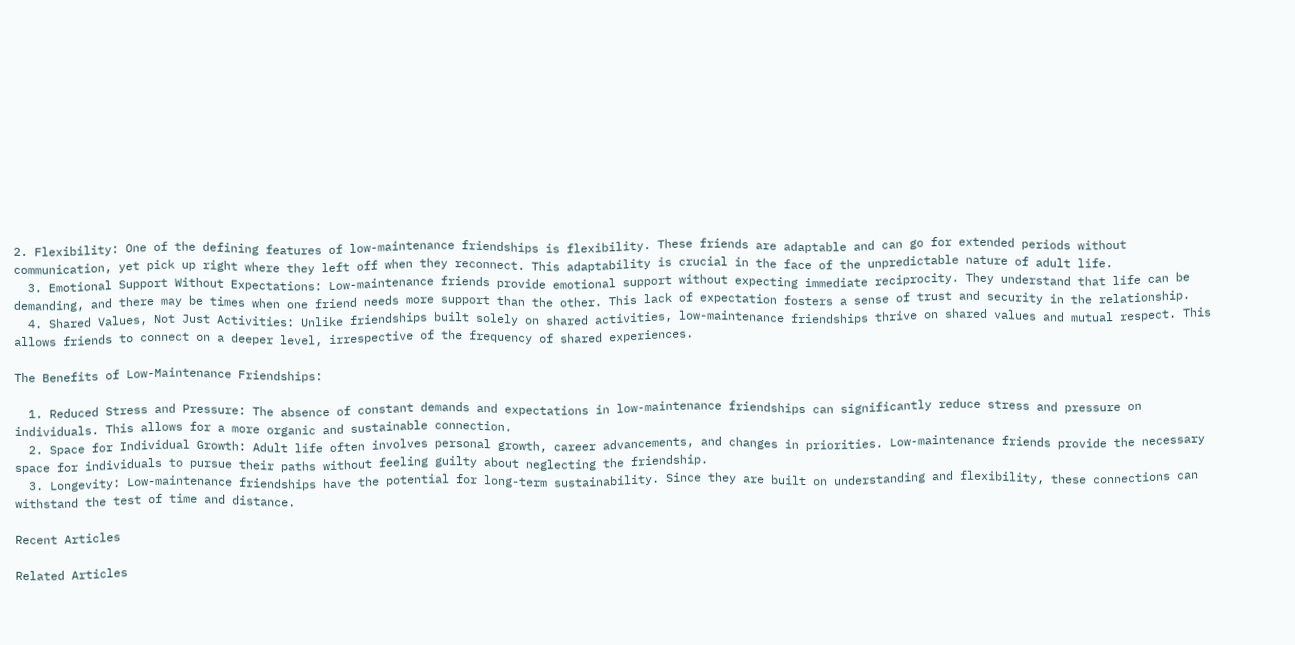2. Flexibility: One of the defining features of low-maintenance friendships is flexibility. These friends are adaptable and can go for extended periods without communication, yet pick up right where they left off when they reconnect. This adaptability is crucial in the face of the unpredictable nature of adult life.
  3. Emotional Support Without Expectations: Low-maintenance friends provide emotional support without expecting immediate reciprocity. They understand that life can be demanding, and there may be times when one friend needs more support than the other. This lack of expectation fosters a sense of trust and security in the relationship.
  4. Shared Values, Not Just Activities: Unlike friendships built solely on shared activities, low-maintenance friendships thrive on shared values and mutual respect. This allows friends to connect on a deeper level, irrespective of the frequency of shared experiences.

The Benefits of Low-Maintenance Friendships:

  1. Reduced Stress and Pressure: The absence of constant demands and expectations in low-maintenance friendships can significantly reduce stress and pressure on individuals. This allows for a more organic and sustainable connection.
  2. Space for Individual Growth: Adult life often involves personal growth, career advancements, and changes in priorities. Low-maintenance friends provide the necessary space for individuals to pursue their paths without feeling guilty about neglecting the friendship.
  3. Longevity: Low-maintenance friendships have the potential for long-term sustainability. Since they are built on understanding and flexibility, these connections can withstand the test of time and distance.

Recent Articles

Related Articles